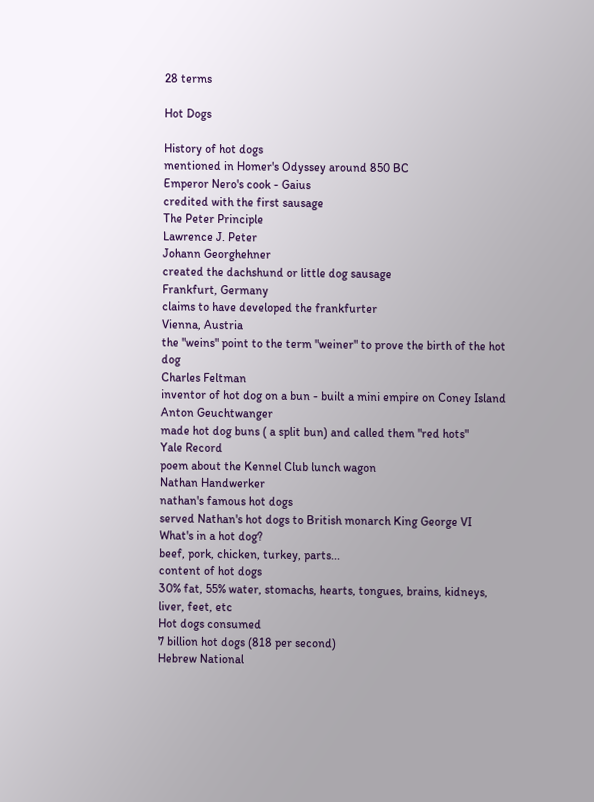28 terms

Hot Dogs

History of hot dogs
mentioned in Homer's Odyssey around 850 BC
Emperor Nero's cook - Gaius
credited with the first sausage
The Peter Principle
Lawrence J. Peter
Johann Georghehner
created the dachshund or little dog sausage
Frankfurt, Germany
claims to have developed the frankfurter
Vienna, Austria
the "weins" point to the term "weiner" to prove the birth of the hot dog
Charles Feltman
inventor of hot dog on a bun - built a mini empire on Coney Island
Anton Geuchtwanger
made hot dog buns ( a split bun) and called them "red hots"
Yale Record
poem about the Kennel Club lunch wagon
Nathan Handwerker
nathan's famous hot dogs
served Nathan's hot dogs to British monarch King George VI
What's in a hot dog?
beef, pork, chicken, turkey, parts...
content of hot dogs
30% fat, 55% water, stomachs, hearts, tongues, brains, kidneys, liver, feet, etc
Hot dogs consumed
7 billion hot dogs (818 per second)
Hebrew National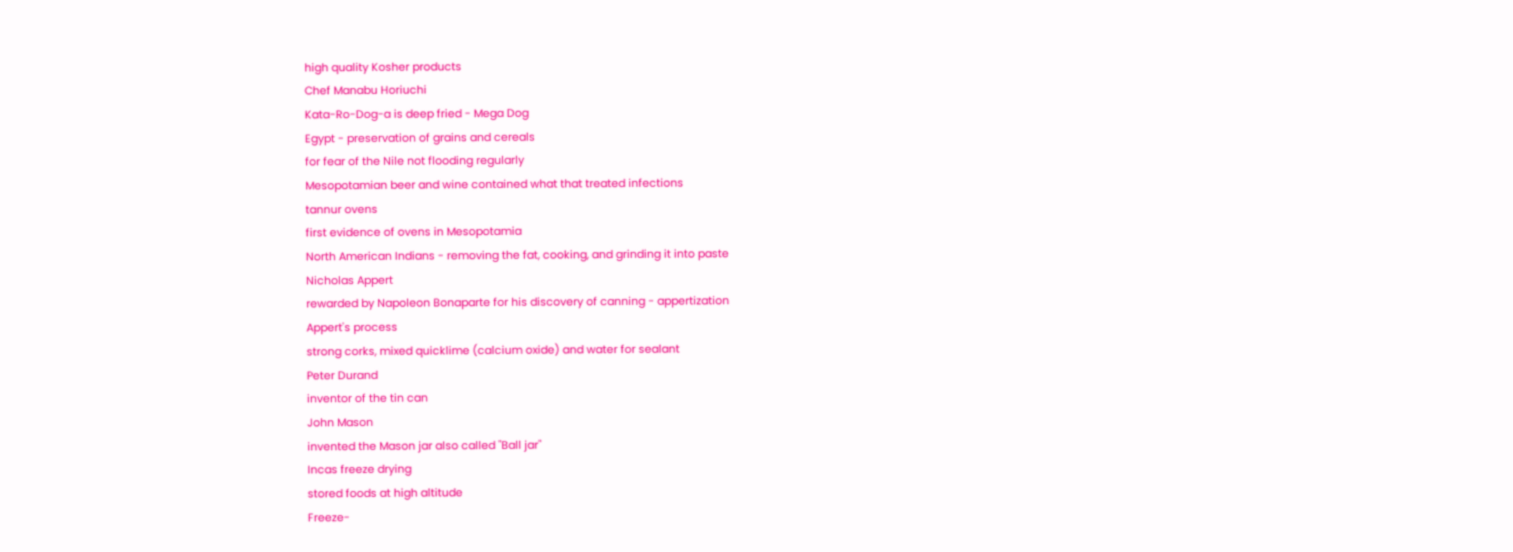high quality Kosher products
Chef Manabu Horiuchi
Kata-Ro-Dog-a is deep fried - Mega Dog
Egypt - preservation of grains and cereals
for fear of the Nile not flooding regularly
Mesopotamian beer and wine contained what that treated infections
tannur ovens
first evidence of ovens in Mesopotamia
North American Indians - removing the fat, cooking, and grinding it into paste
Nicholas Appert
rewarded by Napoleon Bonaparte for his discovery of canning - appertization
Appert's process
strong corks, mixed quicklime (calcium oxide) and water for sealant
Peter Durand
inventor of the tin can
John Mason
invented the Mason jar also called "Ball jar"
Incas freeze drying
stored foods at high altitude
Freeze-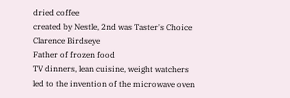dried coffee
created by Nestle, 2nd was Taster's Choice
Clarence Birdseye
Father of frozen food
TV dinners, lean cuisine, weight watchers
led to the invention of the microwave oven